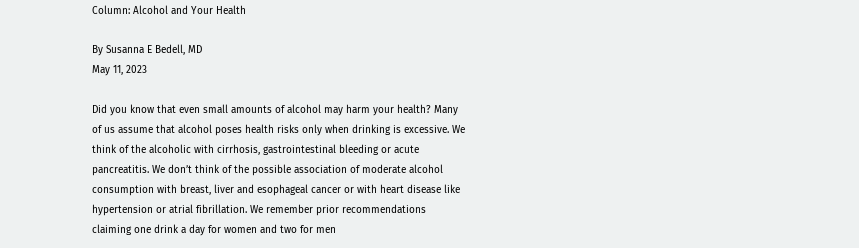Column: Alcohol and Your Health

By Susanna E Bedell, MD
May 11, 2023

Did you know that even small amounts of alcohol may harm your health? Many of us assume that alcohol poses health risks only when drinking is excessive. We think of the alcoholic with cirrhosis, gastrointestinal bleeding or acute pancreatitis. We don’t think of the possible association of moderate alcohol consumption with breast, liver and esophageal cancer or with heart disease like hypertension or atrial fibrillation. We remember prior recommendations claiming one drink a day for women and two for men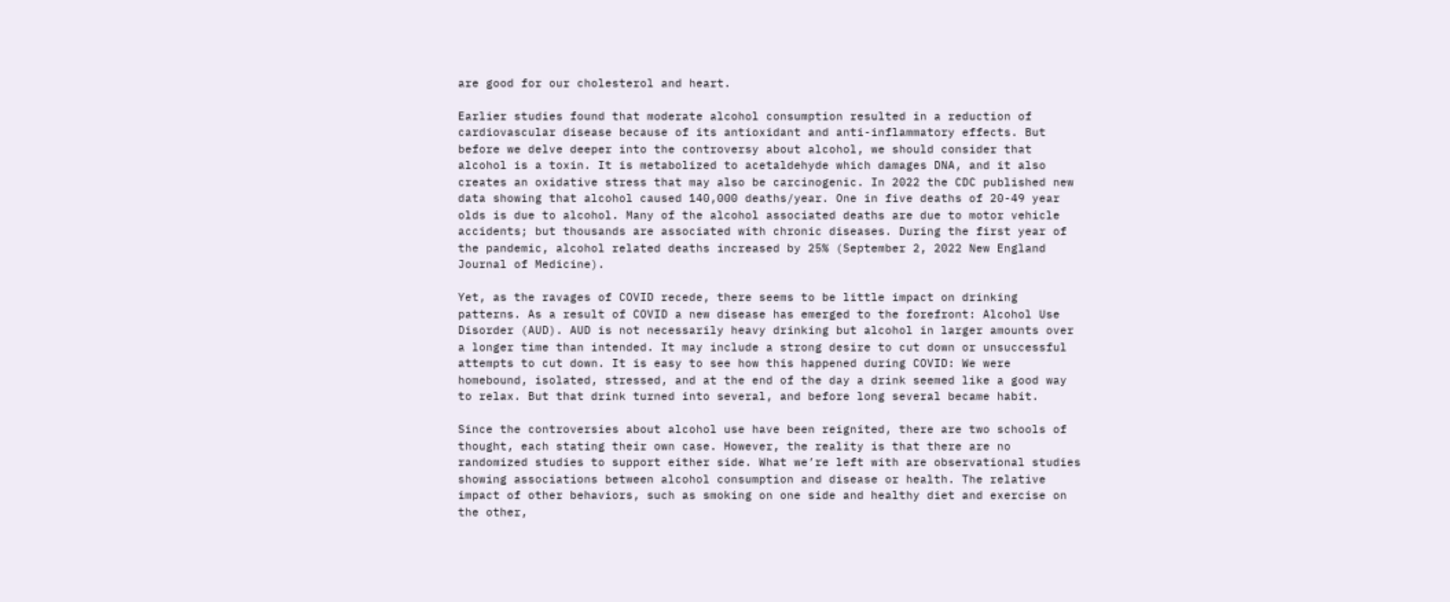are good for our cholesterol and heart.

Earlier studies found that moderate alcohol consumption resulted in a reduction of cardiovascular disease because of its antioxidant and anti-inflammatory effects. But before we delve deeper into the controversy about alcohol, we should consider that alcohol is a toxin. It is metabolized to acetaldehyde which damages DNA, and it also creates an oxidative stress that may also be carcinogenic. In 2022 the CDC published new data showing that alcohol caused 140,000 deaths/year. One in five deaths of 20-49 year olds is due to alcohol. Many of the alcohol associated deaths are due to motor vehicle accidents; but thousands are associated with chronic diseases. During the first year of the pandemic, alcohol related deaths increased by 25% (September 2, 2022 New England Journal of Medicine).

Yet, as the ravages of COVID recede, there seems to be little impact on drinking patterns. As a result of COVID a new disease has emerged to the forefront: Alcohol Use Disorder (AUD). AUD is not necessarily heavy drinking but alcohol in larger amounts over a longer time than intended. It may include a strong desire to cut down or unsuccessful attempts to cut down. It is easy to see how this happened during COVID: We were homebound, isolated, stressed, and at the end of the day a drink seemed like a good way to relax. But that drink turned into several, and before long several became habit.

Since the controversies about alcohol use have been reignited, there are two schools of thought, each stating their own case. However, the reality is that there are no randomized studies to support either side. What we’re left with are observational studies showing associations between alcohol consumption and disease or health. The relative impact of other behaviors, such as smoking on one side and healthy diet and exercise on the other,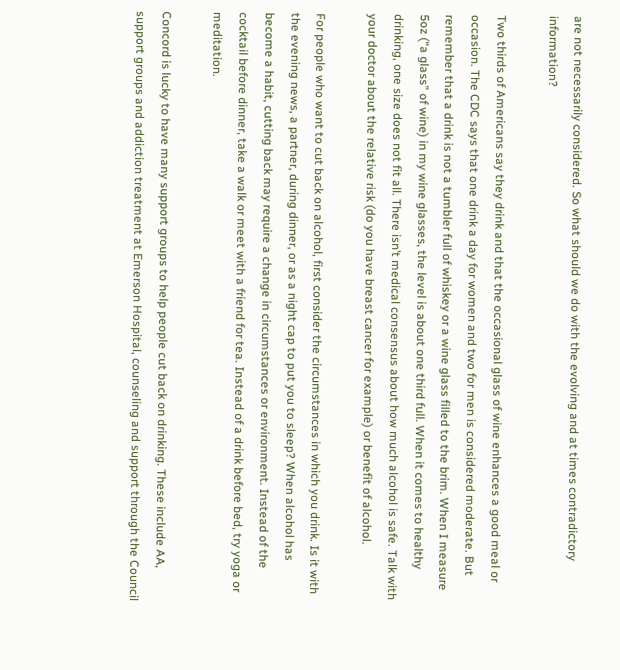are not necessarily considered. So what should we do with the evolving and at times contradictory information?

Two thirds of Americans say they drink and that the occasional glass of wine enhances a good meal or occasion. The CDC says that one drink a day for women and two for men is considered moderate. But remember that a drink is not a tumbler full of whiskey or a wine glass filled to the brim. When I measure 5oz (“a glass” of wine) in my wine glasses, the level is about one third full. When it comes to healthy drinking, one size does not fit all. There isn’t medical consensus about how much alcohol is safe. Talk with your doctor about the relative risk (do you have breast cancer for example) or benefit of alcohol.

For people who want to cut back on alcohol, first consider the circumstances in which you drink. Is it with the evening news, a partner, during dinner, or as a night cap to put you to sleep? When alcohol has become a habit, cutting back may require a change in circumstances or environment. Instead of the cocktail before dinner, take a walk or meet with a friend for tea. Instead of a drink before bed, try yoga or meditation.

Concord is lucky to have many support groups to help people cut back on drinking. These include AA, support groups and addiction treatment at Emerson Hospital, counseling and support through the Council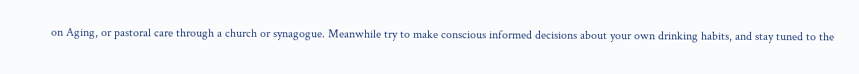on Aging, or pastoral care through a church or synagogue. Meanwhile try to make conscious informed decisions about your own drinking habits, and stay tuned to the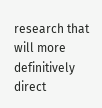research that will more definitively direct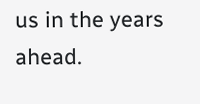us in the years ahead.